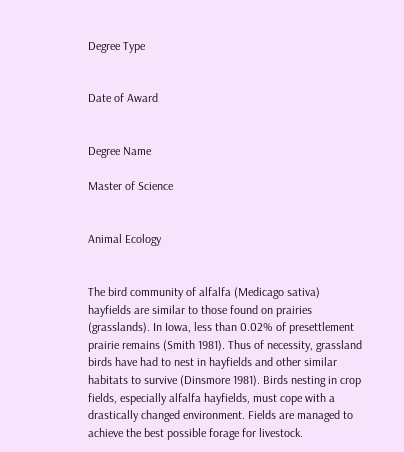Degree Type


Date of Award


Degree Name

Master of Science


Animal Ecology


The bird community of alfalfa (Medicago sativa) hayfields are similar to those found on prairies (grasslands). In Iowa, less than 0.02% of presettlement prairie remains (Smith 1981). Thus of necessity, grassland birds have had to nest in hayfields and other similar habitats to survive (Dinsmore 1981). Birds nesting in crop fields, especially alfalfa hayfields, must cope with a drastically changed environment. Fields are managed to achieve the best possible forage for livestock.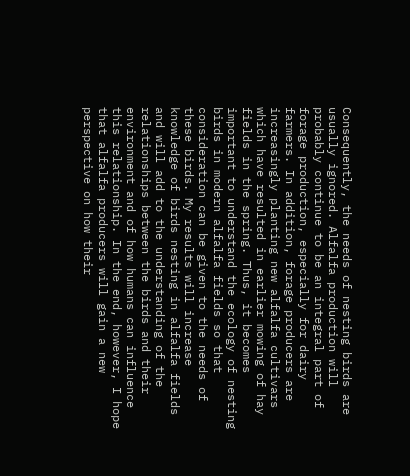Consequently, the needs of nesting birds are usually ignored. Alfalfa production will probably continue to be an integral part of forage production, especially for dairy farmers. In addition, forage producers are increasingly planting new alfalfa cultivars which have resulted in earlier mowing of hay fields in the spring. Thus, it becomes important to understand the ecology of nesting birds in modern alfalfa fields so that consideration can be given to the needs of these birds. My results will increase knowledge of birds nesting in alfalfa fields and will add to the understanding of the relationships between the birds and their environment and of how humans can influence this relationship. In the end, however, I hope that alfalfa producers will gain a new perspective on how their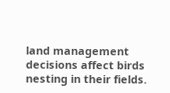land management decisions affect birds nesting in their fields.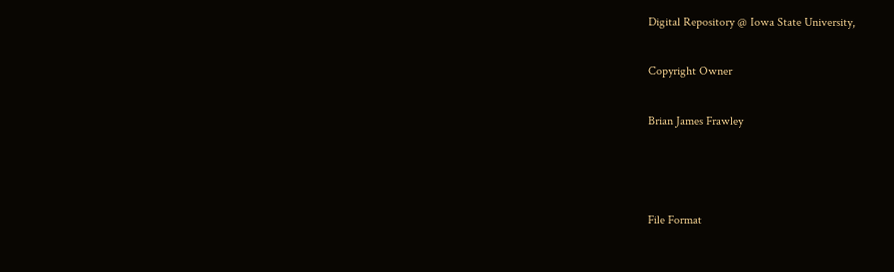Digital Repository @ Iowa State University,

Copyright Owner

Brian James Frawley



File Format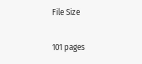File Size

101 pages